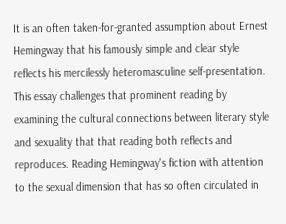It is an often taken-for-granted assumption about Ernest Hemingway that his famously simple and clear style reflects his mercilessly heteromasculine self-presentation. This essay challenges that prominent reading by examining the cultural connections between literary style and sexuality that that reading both reflects and reproduces. Reading Hemingway's fiction with attention to the sexual dimension that has so often circulated in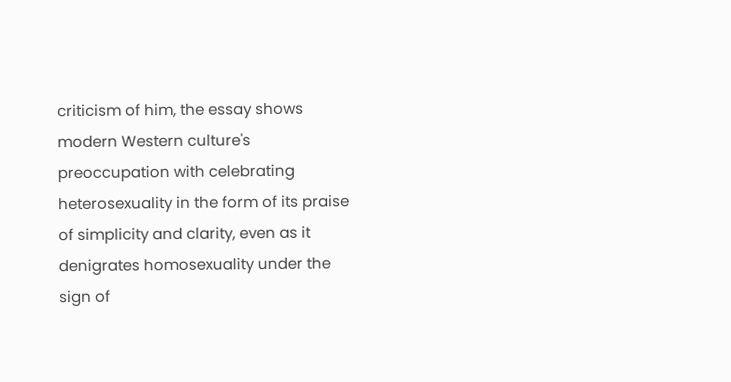criticism of him, the essay shows modern Western culture's preoccupation with celebrating heterosexuality in the form of its praise of simplicity and clarity, even as it denigrates homosexuality under the sign of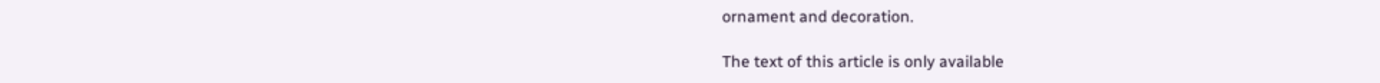ornament and decoration.

The text of this article is only available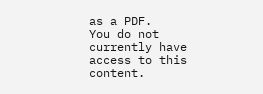as a PDF.
You do not currently have access to this content.